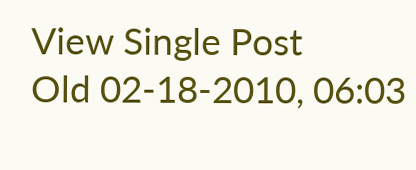View Single Post
Old 02-18-2010, 06:03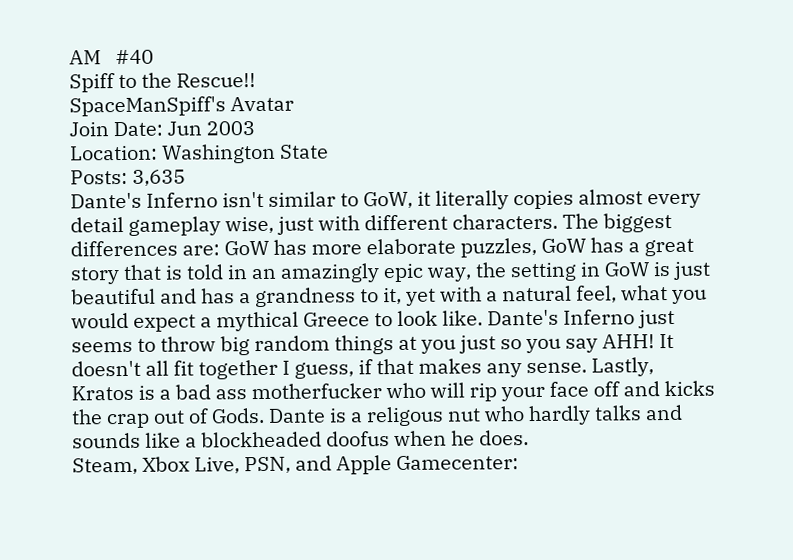AM   #40
Spiff to the Rescue!!
SpaceManSpiff's Avatar
Join Date: Jun 2003
Location: Washington State
Posts: 3,635
Dante's Inferno isn't similar to GoW, it literally copies almost every detail gameplay wise, just with different characters. The biggest differences are: GoW has more elaborate puzzles, GoW has a great story that is told in an amazingly epic way, the setting in GoW is just beautiful and has a grandness to it, yet with a natural feel, what you would expect a mythical Greece to look like. Dante's Inferno just seems to throw big random things at you just so you say AHH! It doesn't all fit together I guess, if that makes any sense. Lastly, Kratos is a bad ass motherfucker who will rip your face off and kicks the crap out of Gods. Dante is a religous nut who hardly talks and sounds like a blockheaded doofus when he does.
Steam, Xbox Live, PSN, and Apple Gamecenter: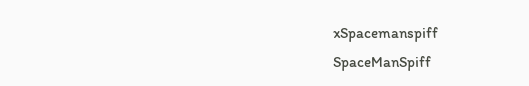xSpacemanspiff
SpaceManSpiff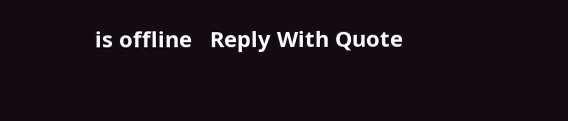is offline   Reply With Quote